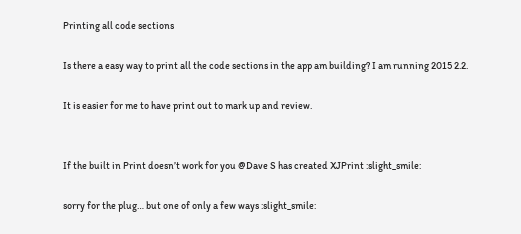Printing all code sections

Is there a easy way to print all the code sections in the app am building? I am running 2015 2.2.

It is easier for me to have print out to mark up and review.


If the built in Print doesn’t work for you @Dave S has created XJPrint :slight_smile:

sorry for the plug… but one of only a few ways :slight_smile: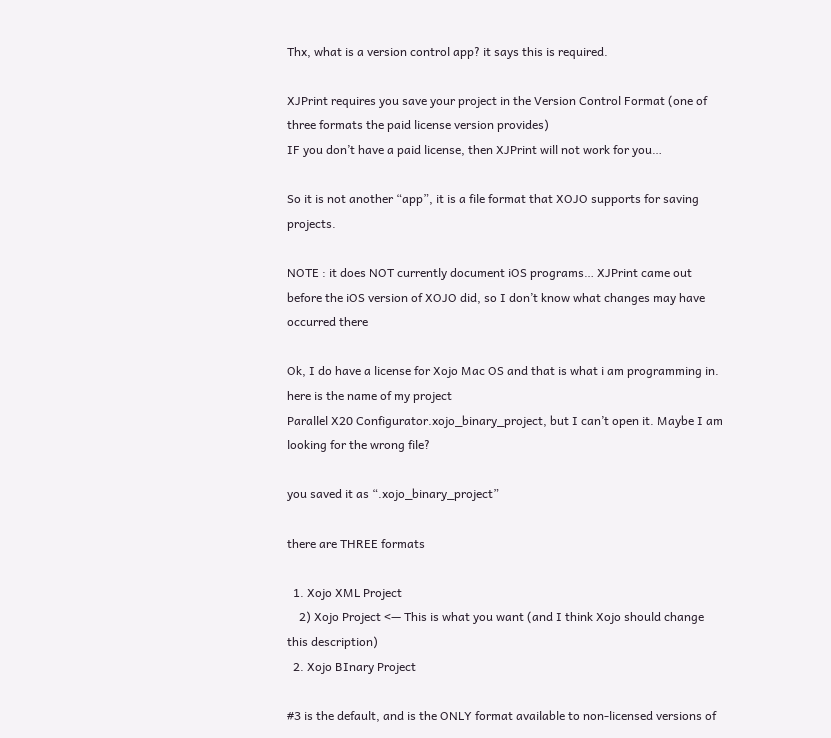Thx, what is a version control app? it says this is required.

XJPrint requires you save your project in the Version Control Format (one of three formats the paid license version provides)
IF you don’t have a paid license, then XJPrint will not work for you…

So it is not another “app”, it is a file format that XOJO supports for saving projects.

NOTE : it does NOT currently document iOS programs… XJPrint came out before the iOS version of XOJO did, so I don’t know what changes may have occurred there

Ok, I do have a license for Xojo Mac OS and that is what i am programming in. here is the name of my project
Parallel X20 Configurator.xojo_binary_project, but I can’t open it. Maybe I am looking for the wrong file?

you saved it as “.xojo_binary_project”

there are THREE formats

  1. Xojo XML Project
    2) Xojo Project <— This is what you want (and I think Xojo should change this description)
  2. Xojo BInary Project

#3 is the default, and is the ONLY format available to non-licensed versions of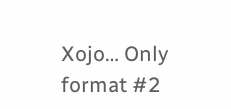Xojo… Only format #2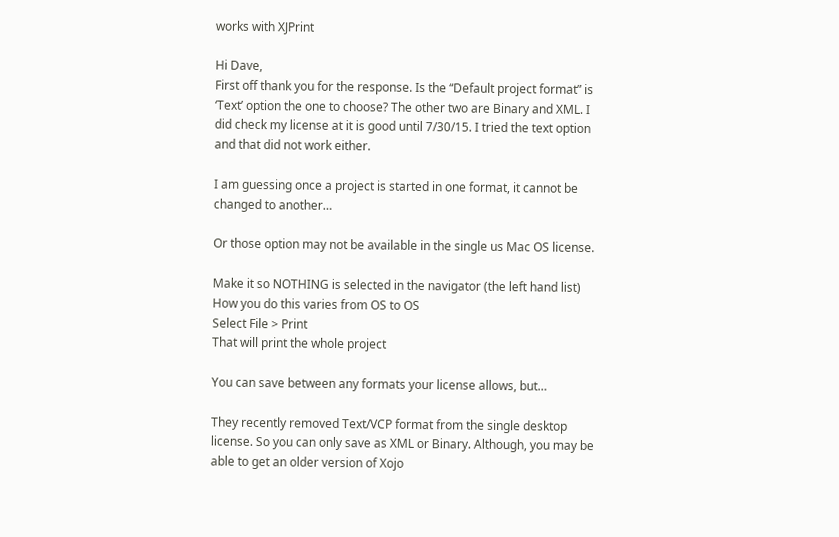works with XJPrint

Hi Dave,
First off thank you for the response. Is the “Default project format” is ‘Text’ option the one to choose? The other two are Binary and XML. I did check my license at it is good until 7/30/15. I tried the text option and that did not work either.

I am guessing once a project is started in one format, it cannot be changed to another…

Or those option may not be available in the single us Mac OS license.

Make it so NOTHING is selected in the navigator (the left hand list)
How you do this varies from OS to OS
Select File > Print
That will print the whole project

You can save between any formats your license allows, but…

They recently removed Text/VCP format from the single desktop license. So you can only save as XML or Binary. Although, you may be able to get an older version of Xojo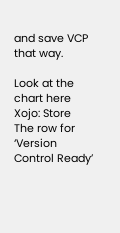and save VCP that way.

Look at the chart here Xojo: Store
The row for ‘Version Control Ready’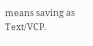means saving as Text/VCP.